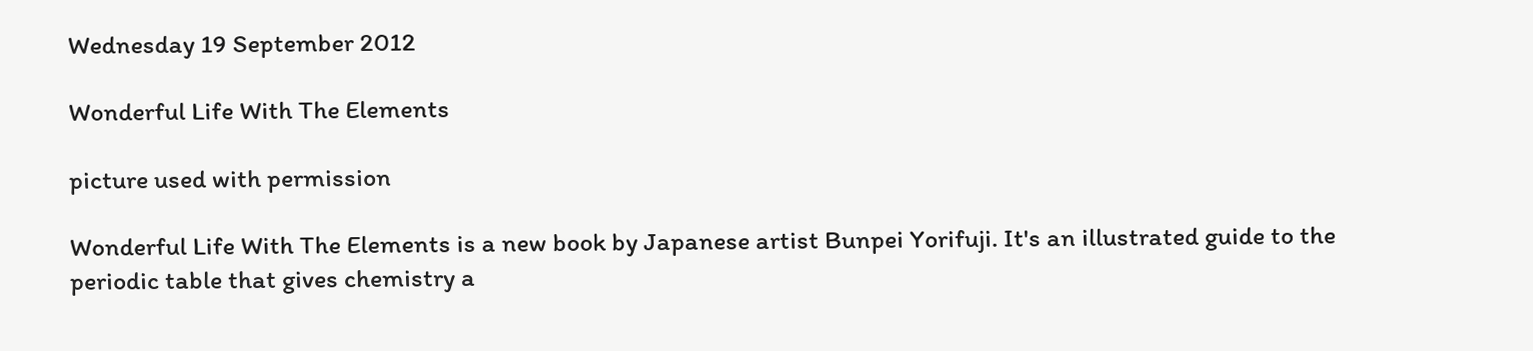Wednesday 19 September 2012

Wonderful Life With The Elements

picture used with permission

Wonderful Life With The Elements is a new book by Japanese artist Bunpei Yorifuji. It's an illustrated guide to the periodic table that gives chemistry a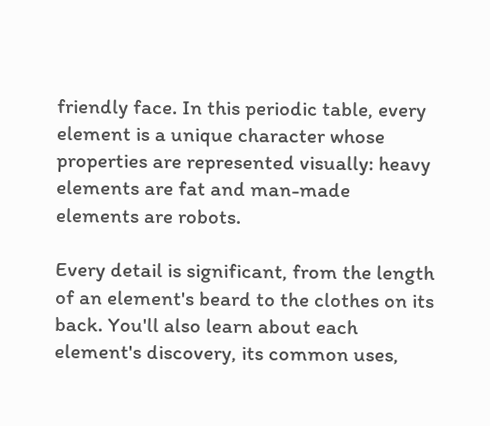friendly face. In this periodic table, every element is a unique character whose properties are represented visually: heavy elements are fat and man-made elements are robots.

Every detail is significant, from the length of an element's beard to the clothes on its back. You'll also learn about each element's discovery, its common uses,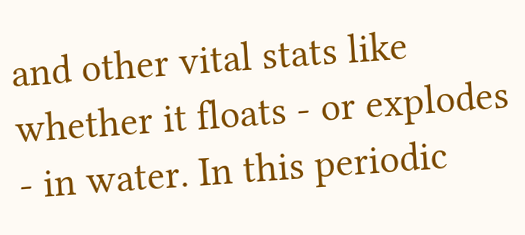and other vital stats like whether it floats - or explodes - in water. In this periodic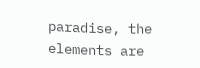paradise, the elements are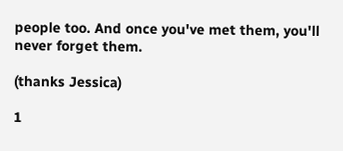people too. And once you've met them, you'll never forget them.

(thanks Jessica)

1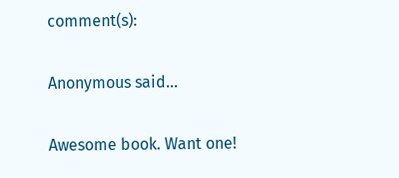comment(s):

Anonymous said...

Awesome book. Want one!